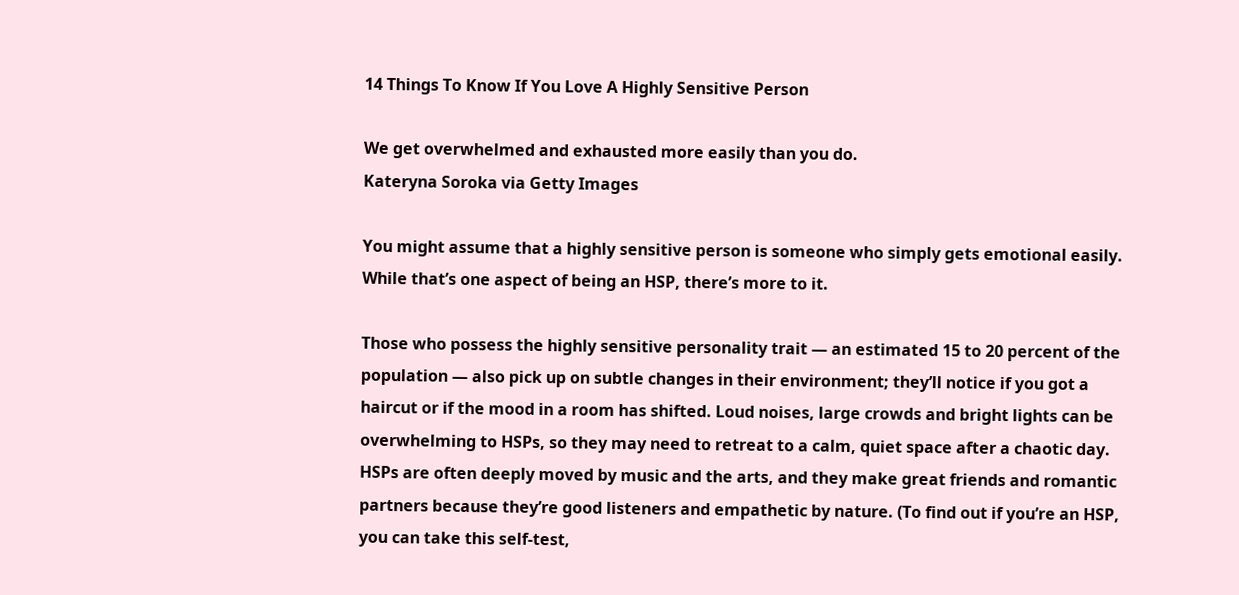14 Things To Know If You Love A Highly Sensitive Person

We get overwhelmed and exhausted more easily than you do.
Kateryna Soroka via Getty Images

You might assume that a highly sensitive person is someone who simply gets emotional easily. While that’s one aspect of being an HSP, there’s more to it.

Those who possess the highly sensitive personality trait ― an estimated 15 to 20 percent of the population ― also pick up on subtle changes in their environment; they’ll notice if you got a haircut or if the mood in a room has shifted. Loud noises, large crowds and bright lights can be overwhelming to HSPs, so they may need to retreat to a calm, quiet space after a chaotic day. HSPs are often deeply moved by music and the arts, and they make great friends and romantic partners because they’re good listeners and empathetic by nature. (To find out if you’re an HSP, you can take this self-test,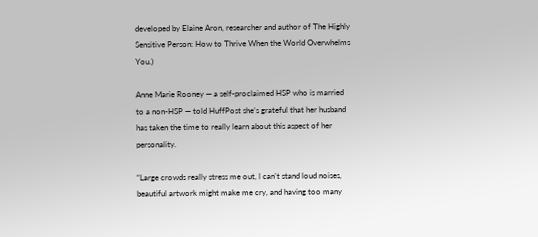developed by Elaine Aron, researcher and author of The Highly Sensitive Person: How to Thrive When the World Overwhelms You.)

Anne Marie Rooney ― a self-proclaimed HSP who is married to a non-HSP ― told HuffPost she’s grateful that her husband has taken the time to really learn about this aspect of her personality.

“Large crowds really stress me out, l can’t stand loud noises, beautiful artwork might make me cry, and having too many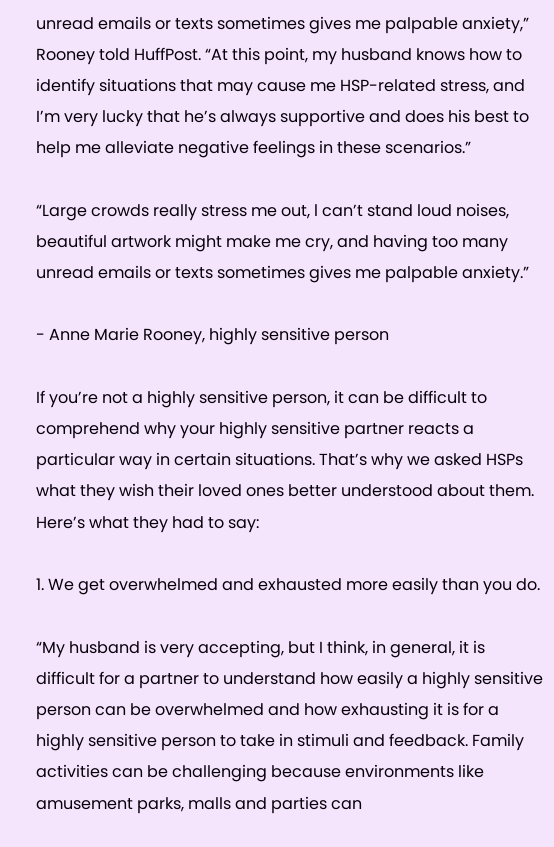unread emails or texts sometimes gives me palpable anxiety,” Rooney told HuffPost. “At this point, my husband knows how to identify situations that may cause me HSP-related stress, and I’m very lucky that he’s always supportive and does his best to help me alleviate negative feelings in these scenarios.”

“Large crowds really stress me out, l can’t stand loud noises, beautiful artwork might make me cry, and having too many unread emails or texts sometimes gives me palpable anxiety.”

- Anne Marie Rooney, highly sensitive person

If you’re not a highly sensitive person, it can be difficult to comprehend why your highly sensitive partner reacts a particular way in certain situations. That’s why we asked HSPs what they wish their loved ones better understood about them. Here’s what they had to say:

1. We get overwhelmed and exhausted more easily than you do.

“My husband is very accepting, but I think, in general, it is difficult for a partner to understand how easily a highly sensitive person can be overwhelmed and how exhausting it is for a highly sensitive person to take in stimuli and feedback. Family activities can be challenging because environments like amusement parks, malls and parties can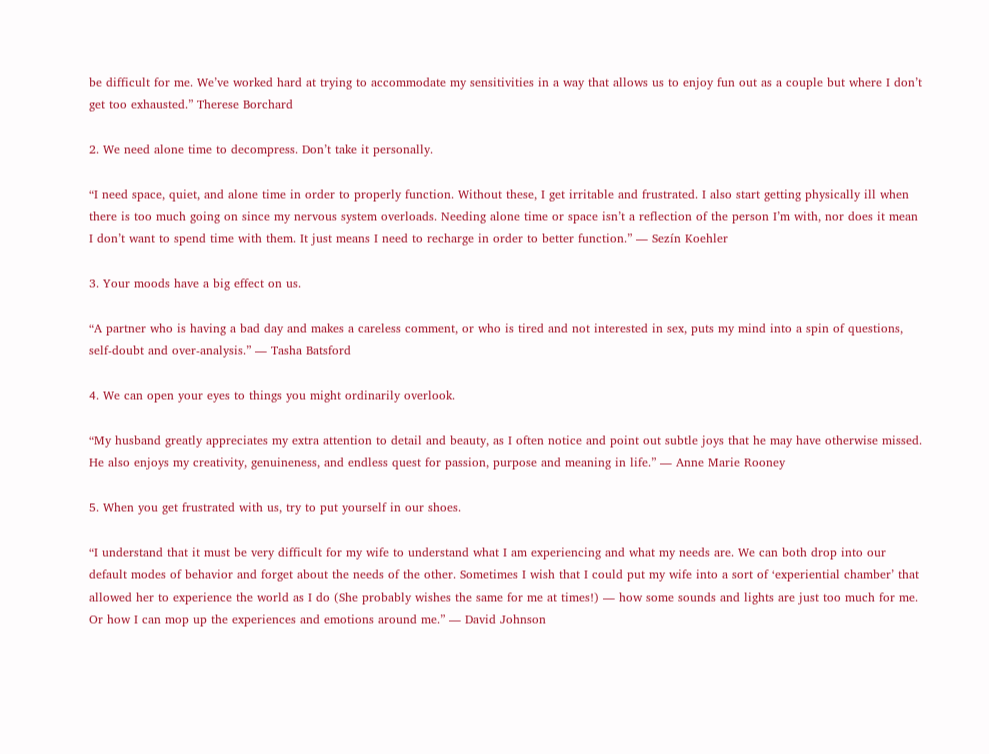be difficult for me. We’ve worked hard at trying to accommodate my sensitivities in a way that allows us to enjoy fun out as a couple but where I don’t get too exhausted.” Therese Borchard

2. We need alone time to decompress. Don’t take it personally.

“I need space, quiet, and alone time in order to properly function. Without these, I get irritable and frustrated. I also start getting physically ill when there is too much going on since my nervous system overloads. Needing alone time or space isn’t a reflection of the person I’m with, nor does it mean I don’t want to spend time with them. It just means I need to recharge in order to better function.” ― Sezín Koehler

3. Your moods have a big effect on us.

“A partner who is having a bad day and makes a careless comment, or who is tired and not interested in sex, puts my mind into a spin of questions, self-doubt and over-analysis.” ― Tasha Batsford

4. We can open your eyes to things you might ordinarily overlook.

“My husband greatly appreciates my extra attention to detail and beauty, as I often notice and point out subtle joys that he may have otherwise missed. He also enjoys my creativity, genuineness, and endless quest for passion, purpose and meaning in life.” ― Anne Marie Rooney

5. When you get frustrated with us, try to put yourself in our shoes.

“I understand that it must be very difficult for my wife to understand what I am experiencing and what my needs are. We can both drop into our default modes of behavior and forget about the needs of the other. Sometimes I wish that I could put my wife into a sort of ‘experiential chamber’ that allowed her to experience the world as I do (She probably wishes the same for me at times!) ― how some sounds and lights are just too much for me. Or how I can mop up the experiences and emotions around me.” ― David Johnson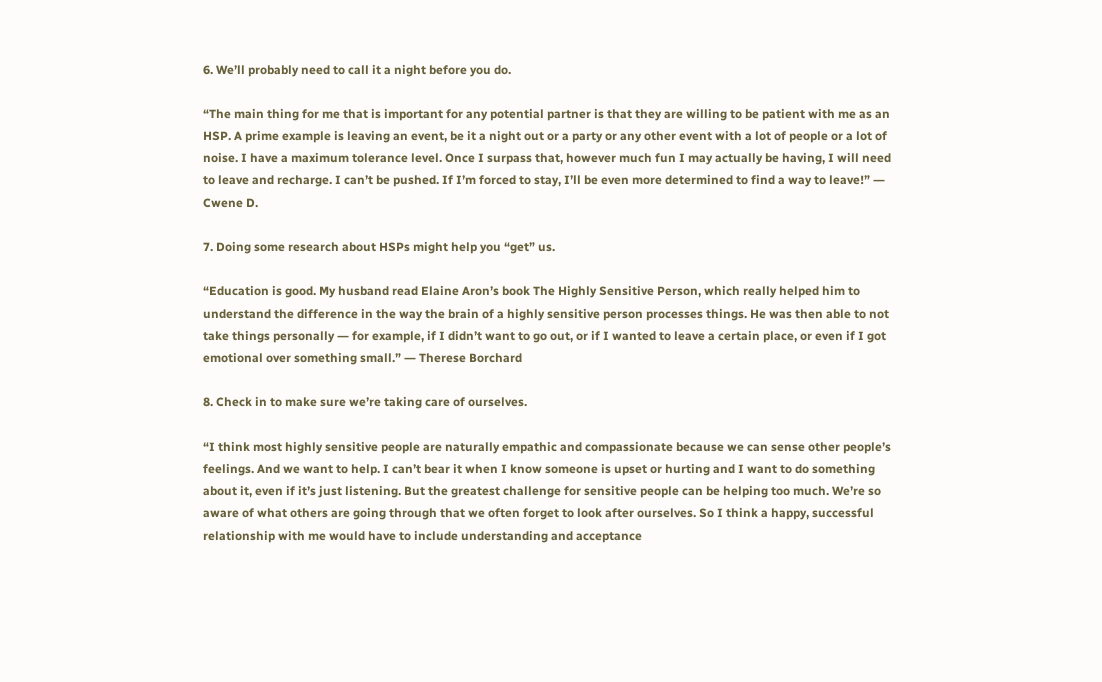6. We’ll probably need to call it a night before you do.

“The main thing for me that is important for any potential partner is that they are willing to be patient with me as an HSP. A prime example is leaving an event, be it a night out or a party or any other event with a lot of people or a lot of noise. I have a maximum tolerance level. Once I surpass that, however much fun I may actually be having, I will need to leave and recharge. I can’t be pushed. If I’m forced to stay, I’ll be even more determined to find a way to leave!” ― Cwene D.

7. Doing some research about HSPs might help you “get” us.

“Education is good. My husband read Elaine Aron’s book The Highly Sensitive Person, which really helped him to understand the difference in the way the brain of a highly sensitive person processes things. He was then able to not take things personally ― for example, if I didn’t want to go out, or if I wanted to leave a certain place, or even if I got emotional over something small.” ― Therese Borchard

8. Check in to make sure we’re taking care of ourselves.

“I think most highly sensitive people are naturally empathic and compassionate because we can sense other people’s feelings. And we want to help. I can’t bear it when I know someone is upset or hurting and I want to do something about it, even if it’s just listening. But the greatest challenge for sensitive people can be helping too much. We’re so aware of what others are going through that we often forget to look after ourselves. So I think a happy, successful relationship with me would have to include understanding and acceptance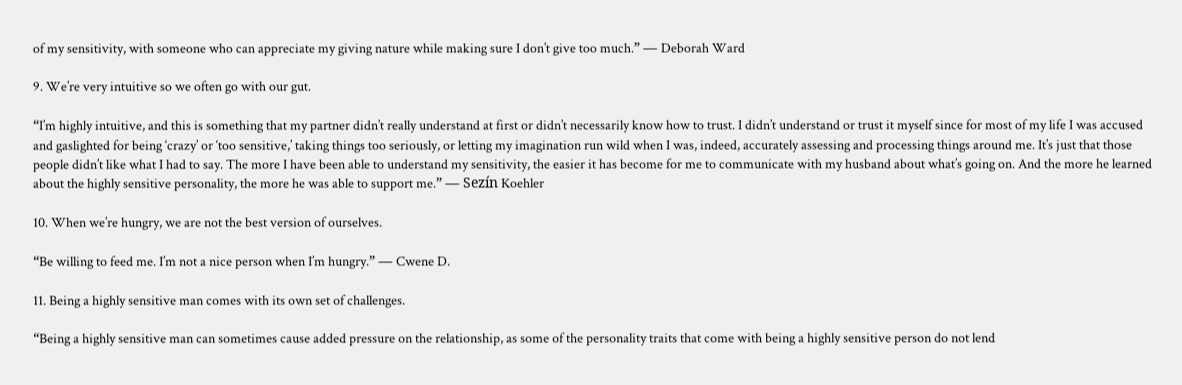of my sensitivity, with someone who can appreciate my giving nature while making sure I don’t give too much.” ― Deborah Ward

9. We’re very intuitive so we often go with our gut.

“I’m highly intuitive, and this is something that my partner didn’t really understand at first or didn’t necessarily know how to trust. I didn’t understand or trust it myself since for most of my life I was accused and gaslighted for being ‘crazy’ or ‘too sensitive,’ taking things too seriously, or letting my imagination run wild when I was, indeed, accurately assessing and processing things around me. It’s just that those people didn’t like what I had to say. The more I have been able to understand my sensitivity, the easier it has become for me to communicate with my husband about what’s going on. And the more he learned about the highly sensitive personality, the more he was able to support me.” ― Sezín Koehler

10. When we’re hungry, we are not the best version of ourselves.

“Be willing to feed me. I’m not a nice person when I’m hungry.” ― Cwene D.

11. Being a highly sensitive man comes with its own set of challenges.

“Being a highly sensitive man can sometimes cause added pressure on the relationship, as some of the personality traits that come with being a highly sensitive person do not lend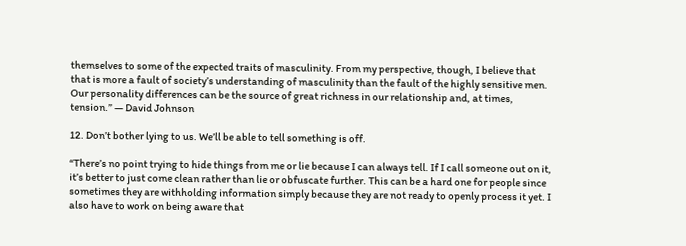themselves to some of the expected traits of masculinity. From my perspective, though, I believe that that is more a fault of society’s understanding of masculinity than the fault of the highly sensitive men. Our personality differences can be the source of great richness in our relationship and, at times, tension.” ― David Johnson

12. Don’t bother lying to us. We’ll be able to tell something is off.

“There’s no point trying to hide things from me or lie because I can always tell. If I call someone out on it, it’s better to just come clean rather than lie or obfuscate further. This can be a hard one for people since sometimes they are withholding information simply because they are not ready to openly process it yet. I also have to work on being aware that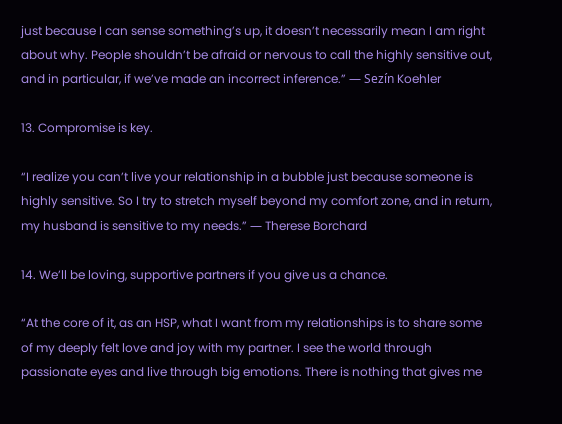just because I can sense something’s up, it doesn’t necessarily mean I am right about why. People shouldn’t be afraid or nervous to call the highly sensitive out, and in particular, if we’ve made an incorrect inference.” ― Sezín Koehler

13. Compromise is key.

“I realize you can’t live your relationship in a bubble just because someone is highly sensitive. So I try to stretch myself beyond my comfort zone, and in return, my husband is sensitive to my needs.” ― Therese Borchard

14. We’ll be loving, supportive partners if you give us a chance.

“At the core of it, as an HSP, what I want from my relationships is to share some of my deeply felt love and joy with my partner. I see the world through passionate eyes and live through big emotions. There is nothing that gives me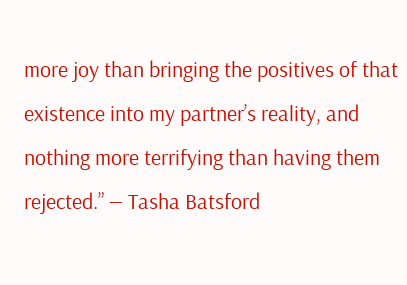more joy than bringing the positives of that existence into my partner’s reality, and nothing more terrifying than having them rejected.” ― Tasha Batsford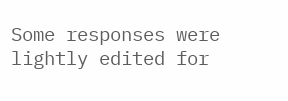Some responses were lightly edited for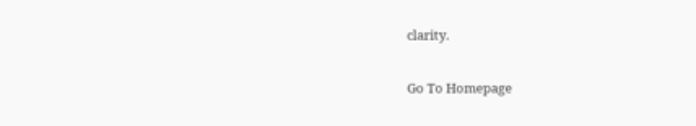clarity.

Go To Homepage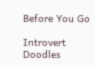Before You Go

Introvert Doodles